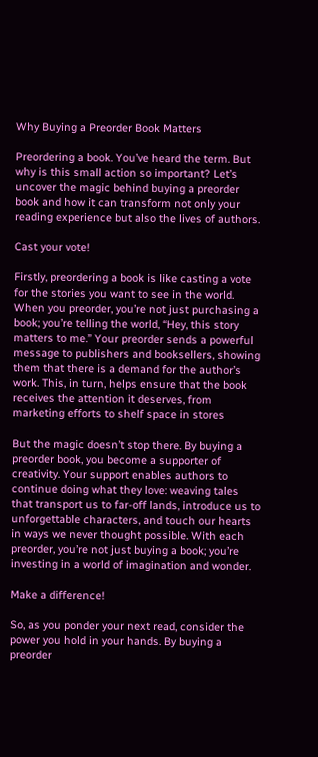Why Buying a Preorder Book Matters

Preordering a book. You’ve heard the term. But why is this small action so important? Let’s uncover the magic behind buying a preorder book and how it can transform not only your reading experience but also the lives of authors.

Cast your vote!

Firstly, preordering a book is like casting a vote for the stories you want to see in the world. When you preorder, you’re not just purchasing a book; you’re telling the world, “Hey, this story matters to me.” Your preorder sends a powerful message to publishers and booksellers, showing them that there is a demand for the author’s work. This, in turn, helps ensure that the book receives the attention it deserves, from marketing efforts to shelf space in stores

But the magic doesn’t stop there. By buying a preorder book, you become a supporter of creativity. Your support enables authors to continue doing what they love: weaving tales that transport us to far-off lands, introduce us to unforgettable characters, and touch our hearts in ways we never thought possible. With each preorder, you’re not just buying a book; you’re investing in a world of imagination and wonder.

Make a difference!

So, as you ponder your next read, consider the power you hold in your hands. By buying a preorder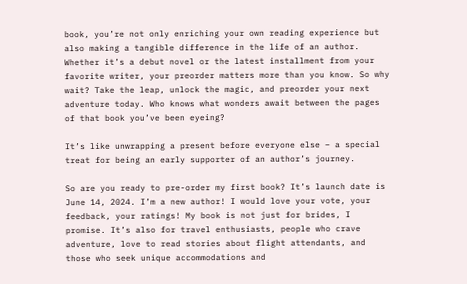book, you’re not only enriching your own reading experience but also making a tangible difference in the life of an author. Whether it’s a debut novel or the latest installment from your favorite writer, your preorder matters more than you know. So why wait? Take the leap, unlock the magic, and preorder your next adventure today. Who knows what wonders await between the pages of that book you’ve been eyeing?

It’s like unwrapping a present before everyone else – a special treat for being an early supporter of an author’s journey.

So are you ready to pre-order my first book? It’s launch date is June 14, 2024. I’m a new author! I would love your vote, your feedback, your ratings! My book is not just for brides, I promise. It’s also for travel enthusiasts, people who crave adventure, love to read stories about flight attendants, and those who seek unique accommodations and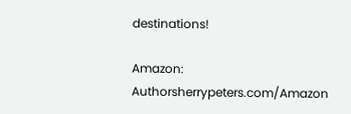destinations!

Amazon: Authorsherrypeters.com/Amazon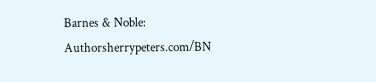Barnes & Noble: Authorsherrypeters.com/BN